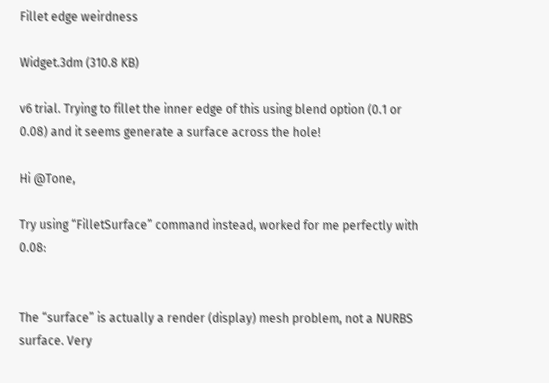Fillet edge weirdness

Widget.3dm (310.8 KB)

v6 trial. Trying to fillet the inner edge of this using blend option (0.1 or 0.08) and it seems generate a surface across the hole!

Hi @Tone,

Try using “FilletSurface” command instead, worked for me perfectly with 0.08:


The “surface” is actually a render (display) mesh problem, not a NURBS surface. Very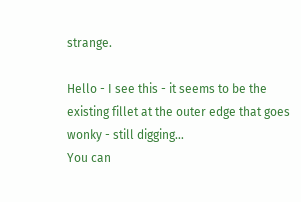strange.

Hello - I see this - it seems to be the existing fillet at the outer edge that goes wonky - still digging…
You can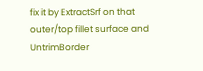fix it by ExtractSrf on that outer/top fillet surface and UntrimBorder